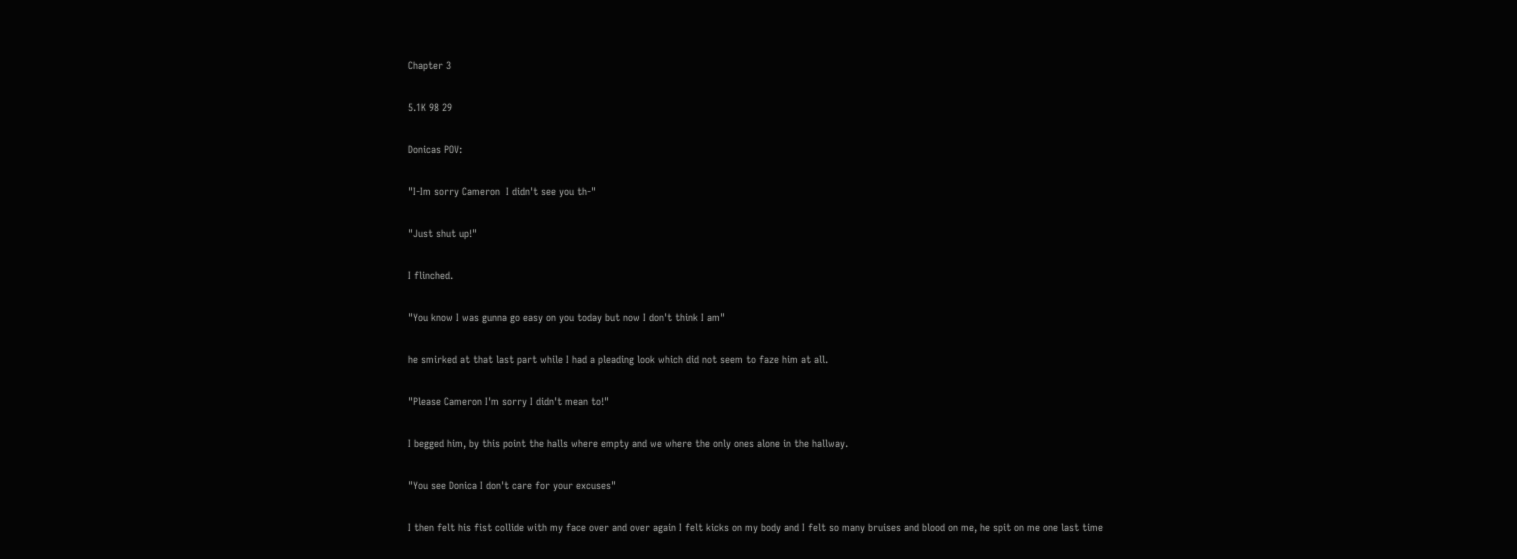Chapter 3

5.1K 98 29

Donicas POV:

"I-Im sorry Cameron  I didn't see you th-"

"Just shut up!"

I flinched.

"You know I was gunna go easy on you today but now I don't think I am"

he smirked at that last part while I had a pleading look which did not seem to faze him at all.

"Please Cameron I'm sorry I didn't mean to!"

I begged him, by this point the halls where empty and we where the only ones alone in the hallway.

"You see Donica I don't care for your excuses"

I then felt his fist collide with my face over and over again I felt kicks on my body and I felt so many bruises and blood on me, he spit on me one last time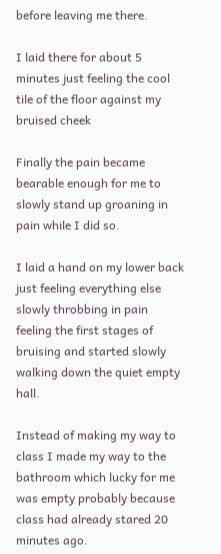before leaving me there.

I laid there for about 5 minutes just feeling the cool tile of the floor against my bruised cheek

Finally the pain became bearable enough for me to slowly stand up groaning in pain while I did so.

I laid a hand on my lower back just feeling everything else slowly throbbing in pain feeling the first stages of bruising and started slowly walking down the quiet empty hall.

Instead of making my way to class I made my way to the bathroom which lucky for me was empty probably because class had already stared 20 minutes ago.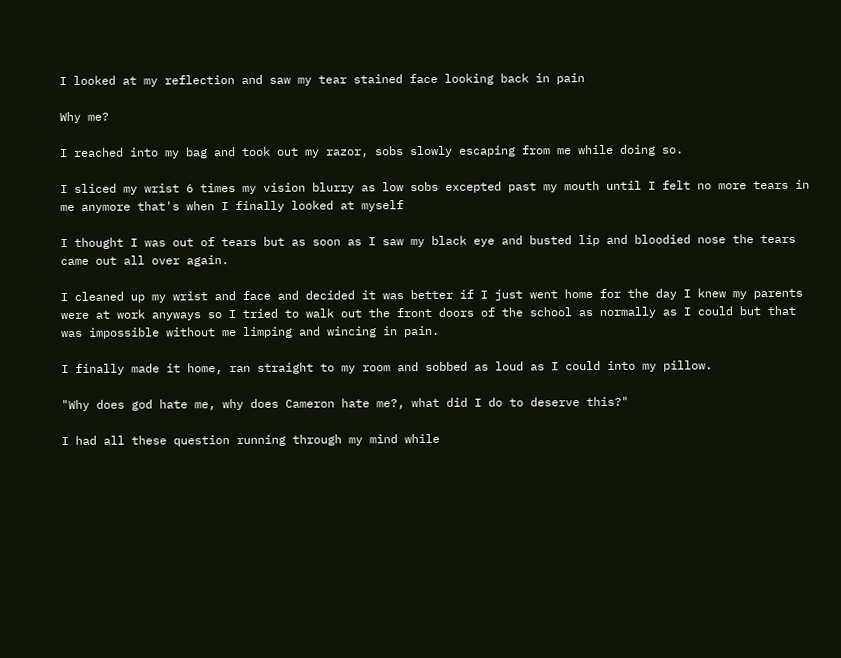I looked at my reflection and saw my tear stained face looking back in pain

Why me?

I reached into my bag and took out my razor, sobs slowly escaping from me while doing so.

I sliced my wrist 6 times my vision blurry as low sobs excepted past my mouth until I felt no more tears in me anymore that's when I finally looked at myself

I thought I was out of tears but as soon as I saw my black eye and busted lip and bloodied nose the tears came out all over again.

I cleaned up my wrist and face and decided it was better if I just went home for the day I knew my parents were at work anyways so I tried to walk out the front doors of the school as normally as I could but that was impossible without me limping and wincing in pain.

I finally made it home, ran straight to my room and sobbed as loud as I could into my pillow.

"Why does god hate me, why does Cameron hate me?, what did I do to deserve this?"

I had all these question running through my mind while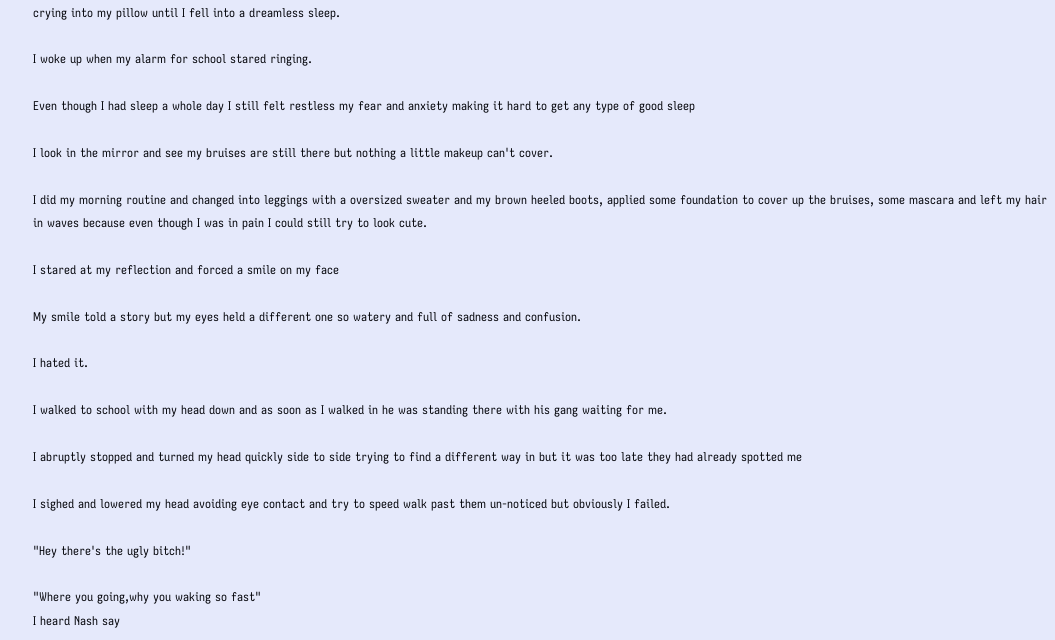crying into my pillow until I fell into a dreamless sleep.

I woke up when my alarm for school stared ringing.

Even though I had sleep a whole day I still felt restless my fear and anxiety making it hard to get any type of good sleep

I look in the mirror and see my bruises are still there but nothing a little makeup can't cover.

I did my morning routine and changed into leggings with a oversized sweater and my brown heeled boots, applied some foundation to cover up the bruises, some mascara and left my hair in waves because even though I was in pain I could still try to look cute.

I stared at my reflection and forced a smile on my face

My smile told a story but my eyes held a different one so watery and full of sadness and confusion.

I hated it.

I walked to school with my head down and as soon as I walked in he was standing there with his gang waiting for me.

I abruptly stopped and turned my head quickly side to side trying to find a different way in but it was too late they had already spotted me

I sighed and lowered my head avoiding eye contact and try to speed walk past them un-noticed but obviously I failed.

"Hey there's the ugly bitch!"

"Where you going,why you waking so fast"
I heard Nash say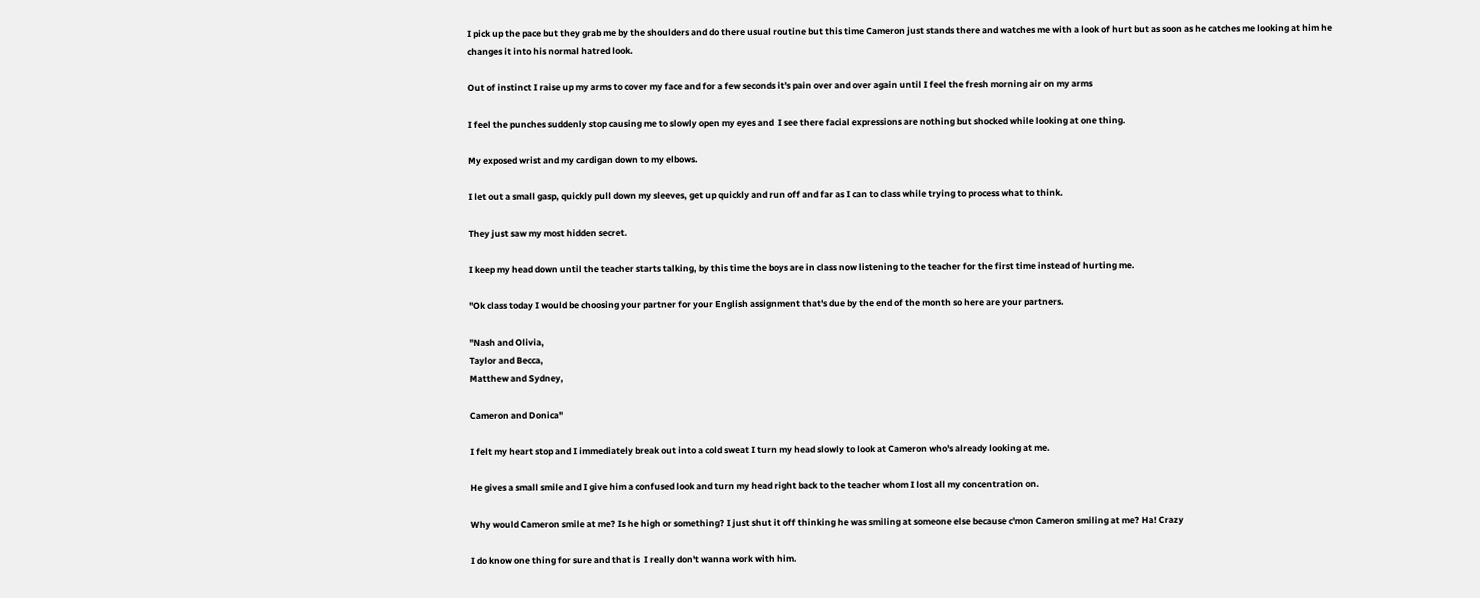I pick up the pace but they grab me by the shoulders and do there usual routine but this time Cameron just stands there and watches me with a look of hurt but as soon as he catches me looking at him he changes it into his normal hatred look.

Out of instinct I raise up my arms to cover my face and for a few seconds it's pain over and over again until I feel the fresh morning air on my arms

I feel the punches suddenly stop causing me to slowly open my eyes and  I see there facial expressions are nothing but shocked while looking at one thing.

My exposed wrist and my cardigan down to my elbows.

I let out a small gasp, quickly pull down my sleeves, get up quickly and run off and far as I can to class while trying to process what to think.

They just saw my most hidden secret.

I keep my head down until the teacher starts talking, by this time the boys are in class now listening to the teacher for the first time instead of hurting me.

"Ok class today I would be choosing your partner for your English assignment that's due by the end of the month so here are your partners.

"Nash and Olivia,
Taylor and Becca,
Matthew and Sydney,

Cameron and Donica"

I felt my heart stop and I immediately break out into a cold sweat I turn my head slowly to look at Cameron who's already looking at me.

He gives a small smile and I give him a confused look and turn my head right back to the teacher whom I lost all my concentration on.

Why would Cameron smile at me? Is he high or something? I just shut it off thinking he was smiling at someone else because c'mon Cameron smiling at me? Ha! Crazy

I do know one thing for sure and that is  I really don't wanna work with him.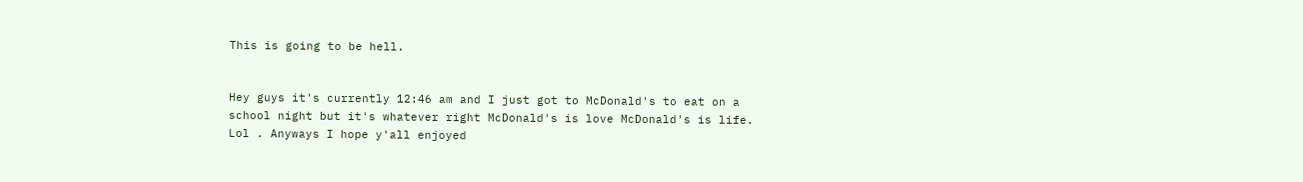This is going to be hell.


Hey guys it's currently 12:46 am and I just got to McDonald's to eat on a school night but it's whatever right McDonald's is love McDonald's is life. Lol . Anyways I hope y'all enjoyed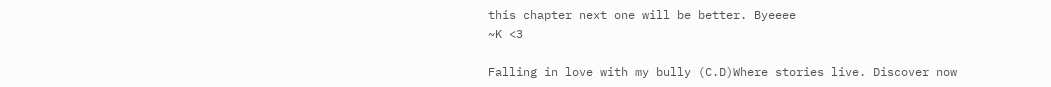this chapter next one will be better. Byeeee
~K <3

Falling in love with my bully (C.D)Where stories live. Discover now